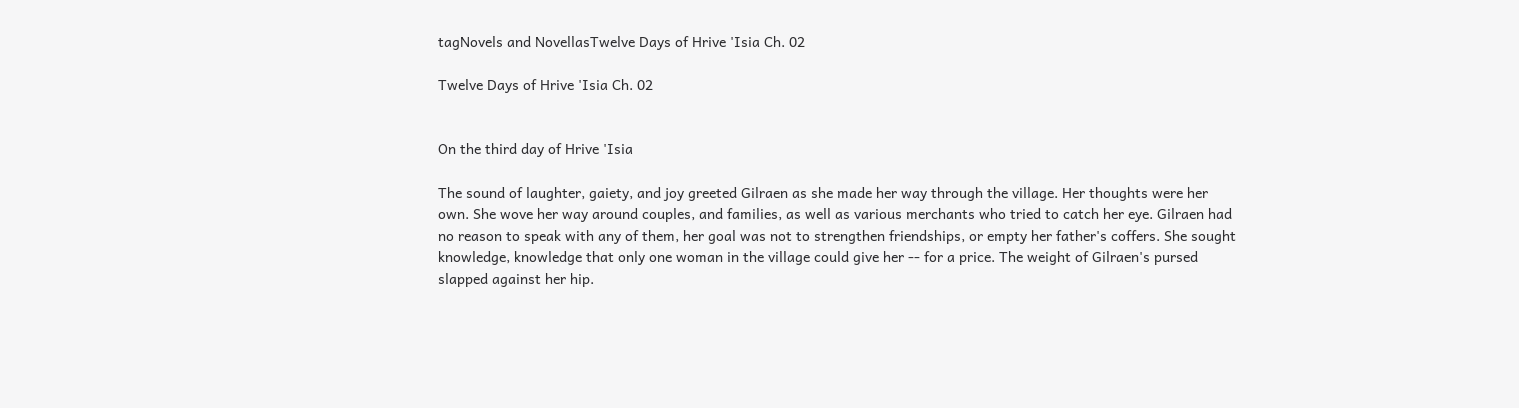tagNovels and NovellasTwelve Days of Hrive 'Isia Ch. 02

Twelve Days of Hrive 'Isia Ch. 02


On the third day of Hrive 'Isia

The sound of laughter, gaiety, and joy greeted Gilraen as she made her way through the village. Her thoughts were her own. She wove her way around couples, and families, as well as various merchants who tried to catch her eye. Gilraen had no reason to speak with any of them, her goal was not to strengthen friendships, or empty her father's coffers. She sought knowledge, knowledge that only one woman in the village could give her -- for a price. The weight of Gilraen's pursed slapped against her hip.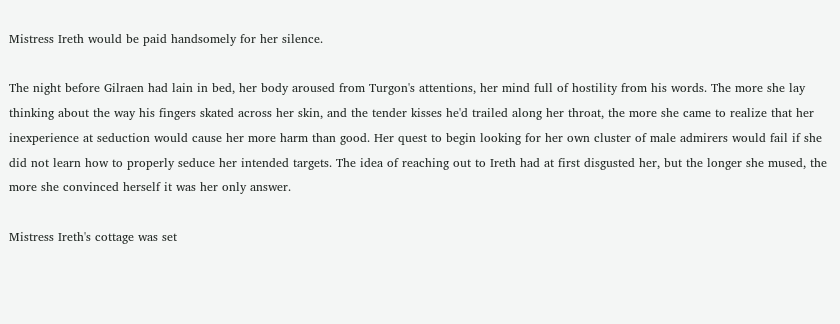Mistress Ireth would be paid handsomely for her silence.

The night before Gilraen had lain in bed, her body aroused from Turgon's attentions, her mind full of hostility from his words. The more she lay thinking about the way his fingers skated across her skin, and the tender kisses he'd trailed along her throat, the more she came to realize that her inexperience at seduction would cause her more harm than good. Her quest to begin looking for her own cluster of male admirers would fail if she did not learn how to properly seduce her intended targets. The idea of reaching out to Ireth had at first disgusted her, but the longer she mused, the more she convinced herself it was her only answer.

Mistress Ireth's cottage was set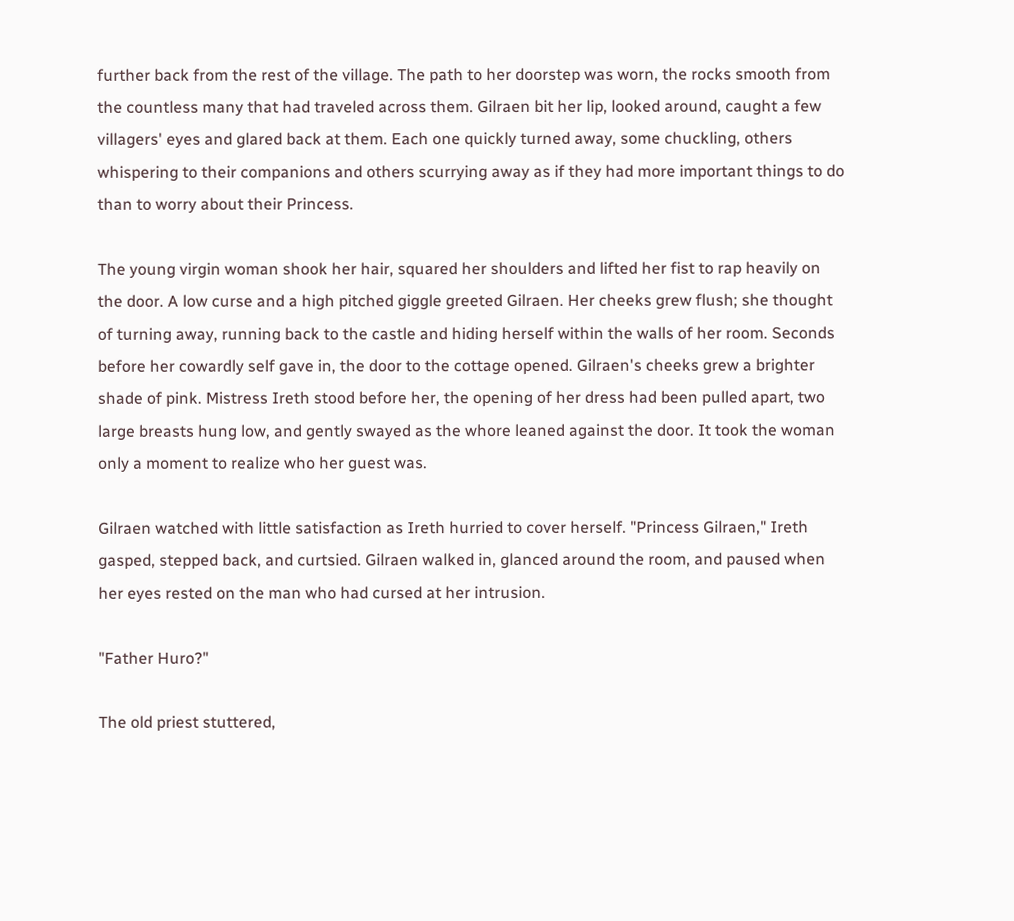further back from the rest of the village. The path to her doorstep was worn, the rocks smooth from the countless many that had traveled across them. Gilraen bit her lip, looked around, caught a few villagers' eyes and glared back at them. Each one quickly turned away, some chuckling, others whispering to their companions and others scurrying away as if they had more important things to do than to worry about their Princess.

The young virgin woman shook her hair, squared her shoulders and lifted her fist to rap heavily on the door. A low curse and a high pitched giggle greeted Gilraen. Her cheeks grew flush; she thought of turning away, running back to the castle and hiding herself within the walls of her room. Seconds before her cowardly self gave in, the door to the cottage opened. Gilraen's cheeks grew a brighter shade of pink. Mistress Ireth stood before her, the opening of her dress had been pulled apart, two large breasts hung low, and gently swayed as the whore leaned against the door. It took the woman only a moment to realize who her guest was.

Gilraen watched with little satisfaction as Ireth hurried to cover herself. "Princess Gilraen," Ireth gasped, stepped back, and curtsied. Gilraen walked in, glanced around the room, and paused when her eyes rested on the man who had cursed at her intrusion.

"Father Huro?"

The old priest stuttered,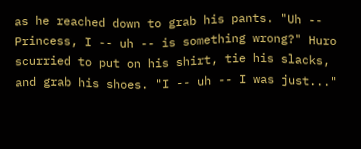as he reached down to grab his pants. "Uh -- Princess, I -- uh -- is something wrong?" Huro scurried to put on his shirt, tie his slacks, and grab his shoes. "I -- uh -- I was just..."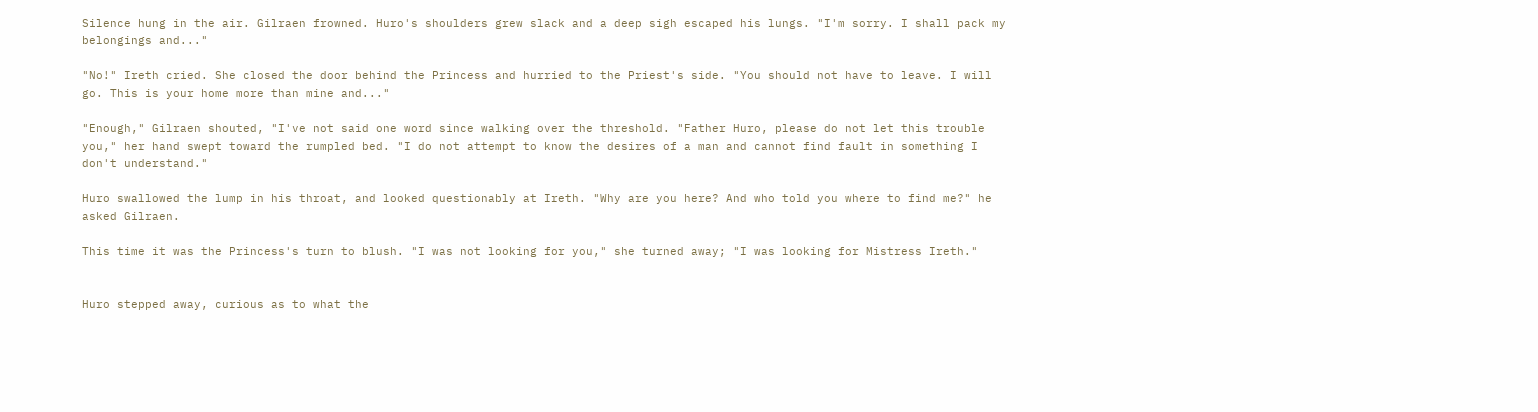Silence hung in the air. Gilraen frowned. Huro's shoulders grew slack and a deep sigh escaped his lungs. "I'm sorry. I shall pack my belongings and..."

"No!" Ireth cried. She closed the door behind the Princess and hurried to the Priest's side. "You should not have to leave. I will go. This is your home more than mine and..."

"Enough," Gilraen shouted, "I've not said one word since walking over the threshold. "Father Huro, please do not let this trouble you," her hand swept toward the rumpled bed. "I do not attempt to know the desires of a man and cannot find fault in something I don't understand."

Huro swallowed the lump in his throat, and looked questionably at Ireth. "Why are you here? And who told you where to find me?" he asked Gilraen.

This time it was the Princess's turn to blush. "I was not looking for you," she turned away; "I was looking for Mistress Ireth."


Huro stepped away, curious as to what the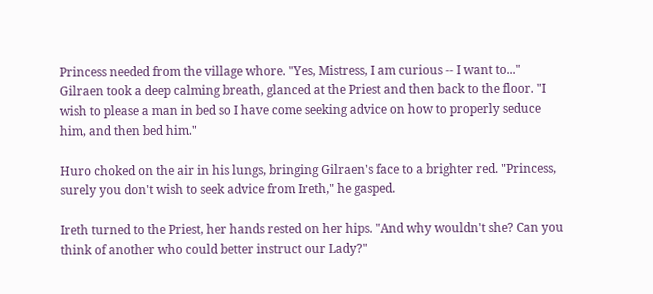Princess needed from the village whore. "Yes, Mistress, I am curious -- I want to..." Gilraen took a deep calming breath, glanced at the Priest and then back to the floor. "I wish to please a man in bed so I have come seeking advice on how to properly seduce him, and then bed him."

Huro choked on the air in his lungs, bringing Gilraen's face to a brighter red. "Princess, surely you don't wish to seek advice from Ireth," he gasped.

Ireth turned to the Priest, her hands rested on her hips. "And why wouldn't she? Can you think of another who could better instruct our Lady?"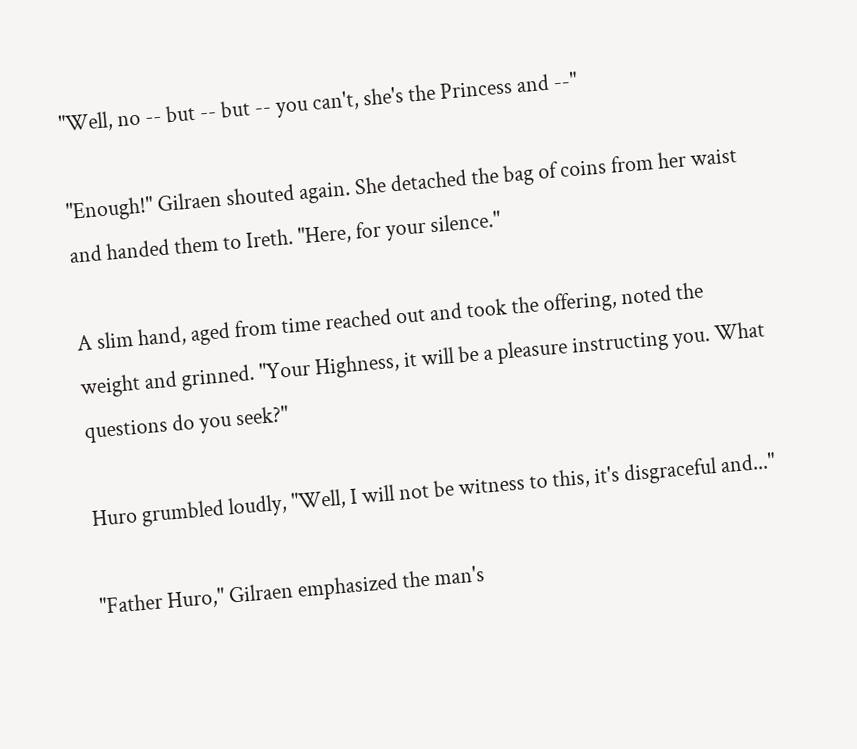"Well, no -- but -- but -- you can't, she's the Princess and --"

"Enough!" Gilraen shouted again. She detached the bag of coins from her waist and handed them to Ireth. "Here, for your silence."

A slim hand, aged from time reached out and took the offering, noted the weight and grinned. "Your Highness, it will be a pleasure instructing you. What questions do you seek?"

Huro grumbled loudly, "Well, I will not be witness to this, it's disgraceful and..."

"Father Huro," Gilraen emphasized the man's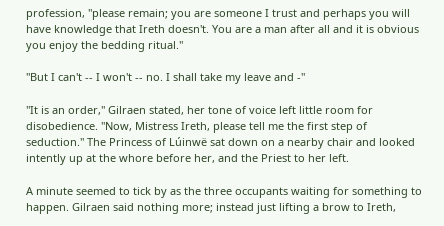profession, "please remain; you are someone I trust and perhaps you will have knowledge that Ireth doesn't. You are a man after all and it is obvious you enjoy the bedding ritual."

"But I can't -- I won't -- no. I shall take my leave and -"

"It is an order," Gilraen stated, her tone of voice left little room for disobedience. "Now, Mistress Ireth, please tell me the first step of seduction." The Princess of Lúinwë sat down on a nearby chair and looked intently up at the whore before her, and the Priest to her left.

A minute seemed to tick by as the three occupants waiting for something to happen. Gilraen said nothing more; instead just lifting a brow to Ireth,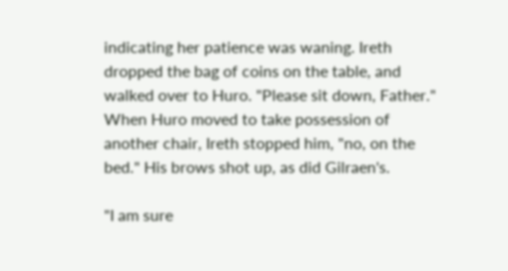indicating her patience was waning. Ireth dropped the bag of coins on the table, and walked over to Huro. "Please sit down, Father." When Huro moved to take possession of another chair, Ireth stopped him, "no, on the bed." His brows shot up, as did Gilraen's.

"I am sure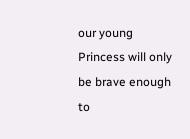our young Princess will only be brave enough to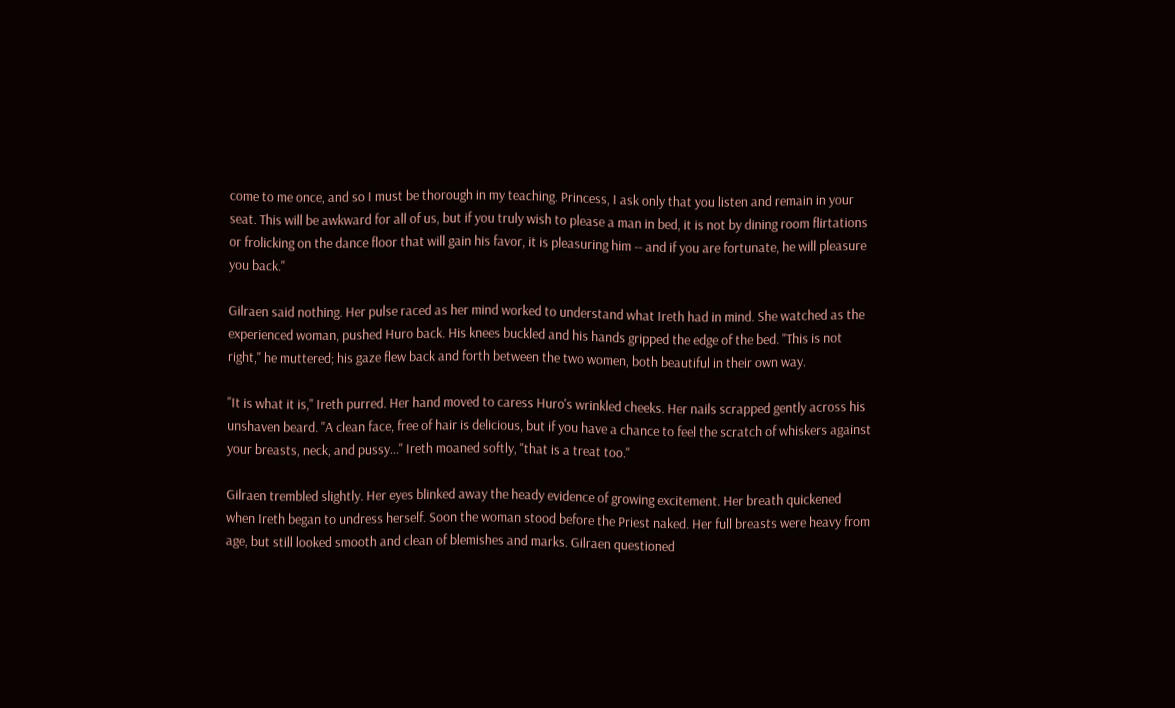come to me once, and so I must be thorough in my teaching. Princess, I ask only that you listen and remain in your seat. This will be awkward for all of us, but if you truly wish to please a man in bed, it is not by dining room flirtations or frolicking on the dance floor that will gain his favor, it is pleasuring him -- and if you are fortunate, he will pleasure you back."

Gilraen said nothing. Her pulse raced as her mind worked to understand what Ireth had in mind. She watched as the experienced woman, pushed Huro back. His knees buckled and his hands gripped the edge of the bed. "This is not right," he muttered; his gaze flew back and forth between the two women, both beautiful in their own way.

"It is what it is," Ireth purred. Her hand moved to caress Huro's wrinkled cheeks. Her nails scrapped gently across his unshaven beard. "A clean face, free of hair is delicious, but if you have a chance to feel the scratch of whiskers against your breasts, neck, and pussy..." Ireth moaned softly, "that is a treat too."

Gilraen trembled slightly. Her eyes blinked away the heady evidence of growing excitement. Her breath quickened when Ireth began to undress herself. Soon the woman stood before the Priest naked. Her full breasts were heavy from age, but still looked smooth and clean of blemishes and marks. Gilraen questioned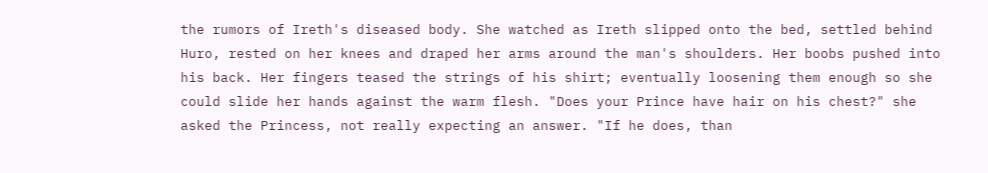the rumors of Ireth's diseased body. She watched as Ireth slipped onto the bed, settled behind Huro, rested on her knees and draped her arms around the man's shoulders. Her boobs pushed into his back. Her fingers teased the strings of his shirt; eventually loosening them enough so she could slide her hands against the warm flesh. "Does your Prince have hair on his chest?" she asked the Princess, not really expecting an answer. "If he does, than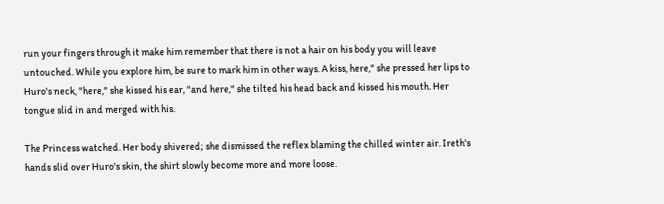run your fingers through it make him remember that there is not a hair on his body you will leave untouched. While you explore him, be sure to mark him in other ways. A kiss, here," she pressed her lips to Huro's neck, "here," she kissed his ear, "and here," she tilted his head back and kissed his mouth. Her tongue slid in and merged with his.

The Princess watched. Her body shivered; she dismissed the reflex blaming the chilled winter air. Ireth's hands slid over Huro's skin, the shirt slowly become more and more loose.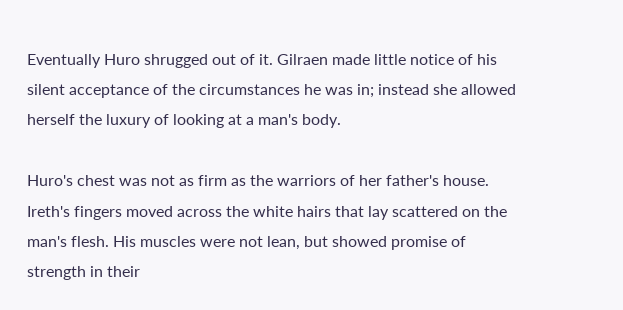Eventually Huro shrugged out of it. Gilraen made little notice of his silent acceptance of the circumstances he was in; instead she allowed herself the luxury of looking at a man's body.

Huro's chest was not as firm as the warriors of her father's house. Ireth's fingers moved across the white hairs that lay scattered on the man's flesh. His muscles were not lean, but showed promise of strength in their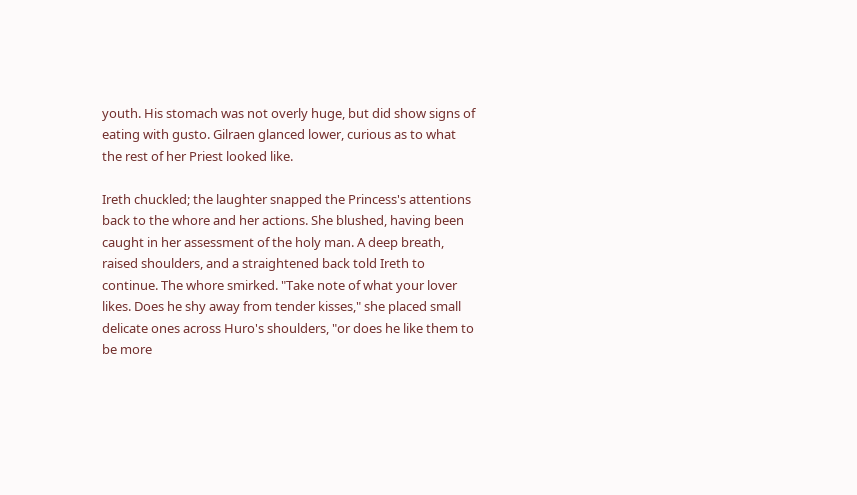youth. His stomach was not overly huge, but did show signs of eating with gusto. Gilraen glanced lower, curious as to what the rest of her Priest looked like.

Ireth chuckled; the laughter snapped the Princess's attentions back to the whore and her actions. She blushed, having been caught in her assessment of the holy man. A deep breath, raised shoulders, and a straightened back told Ireth to continue. The whore smirked. "Take note of what your lover likes. Does he shy away from tender kisses," she placed small delicate ones across Huro's shoulders, "or does he like them to be more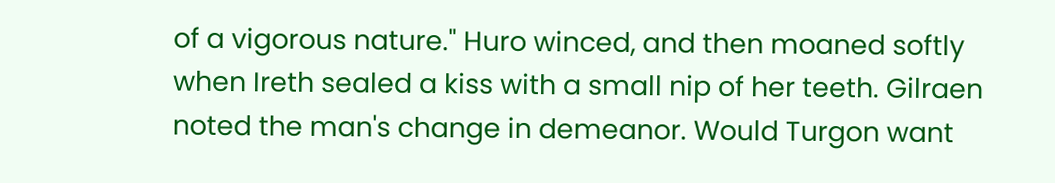of a vigorous nature." Huro winced, and then moaned softly when Ireth sealed a kiss with a small nip of her teeth. Gilraen noted the man's change in demeanor. Would Turgon want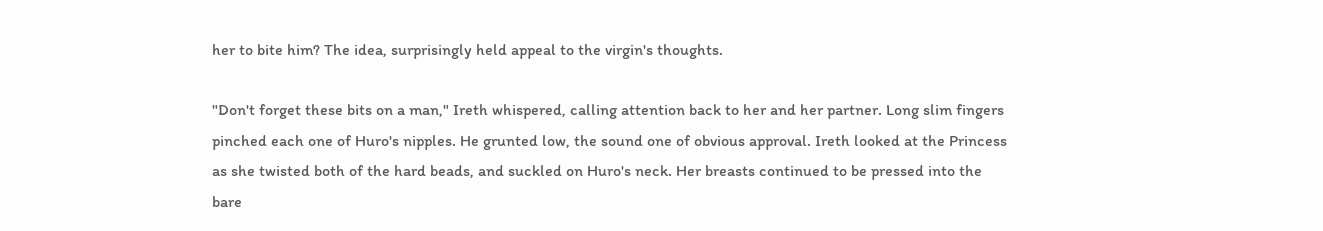her to bite him? The idea, surprisingly held appeal to the virgin's thoughts.

"Don't forget these bits on a man," Ireth whispered, calling attention back to her and her partner. Long slim fingers pinched each one of Huro's nipples. He grunted low, the sound one of obvious approval. Ireth looked at the Princess as she twisted both of the hard beads, and suckled on Huro's neck. Her breasts continued to be pressed into the bare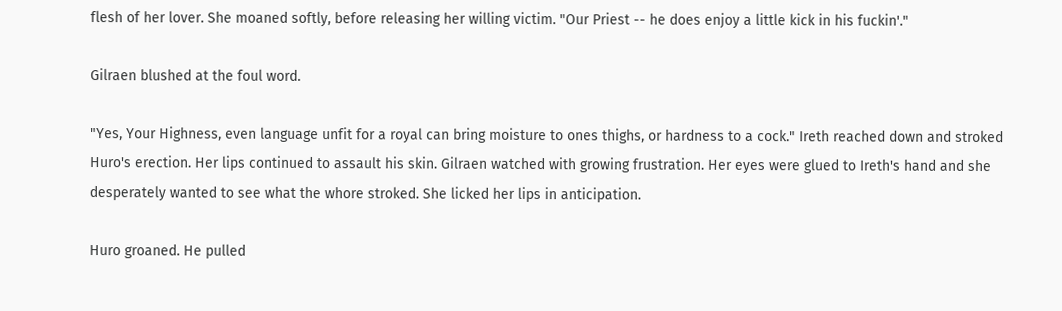flesh of her lover. She moaned softly, before releasing her willing victim. "Our Priest -- he does enjoy a little kick in his fuckin'."

Gilraen blushed at the foul word.

"Yes, Your Highness, even language unfit for a royal can bring moisture to ones thighs, or hardness to a cock." Ireth reached down and stroked Huro's erection. Her lips continued to assault his skin. Gilraen watched with growing frustration. Her eyes were glued to Ireth's hand and she desperately wanted to see what the whore stroked. She licked her lips in anticipation.

Huro groaned. He pulled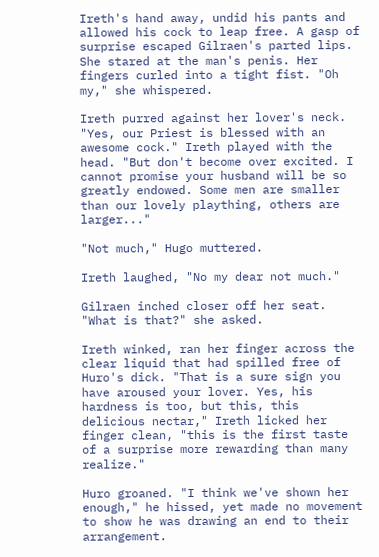Ireth's hand away, undid his pants and allowed his cock to leap free. A gasp of surprise escaped Gilraen's parted lips. She stared at the man's penis. Her fingers curled into a tight fist. "Oh my," she whispered.

Ireth purred against her lover's neck. "Yes, our Priest is blessed with an awesome cock." Ireth played with the head. "But don't become over excited. I cannot promise your husband will be so greatly endowed. Some men are smaller than our lovely plaything, others are larger..."

"Not much," Hugo muttered.

Ireth laughed, "No my dear not much."

Gilraen inched closer off her seat. "What is that?" she asked.

Ireth winked, ran her finger across the clear liquid that had spilled free of Huro's dick. "That is a sure sign you have aroused your lover. Yes, his hardness is too, but this, this delicious nectar," Ireth licked her finger clean, "this is the first taste of a surprise more rewarding than many realize."

Huro groaned. "I think we've shown her enough," he hissed, yet made no movement to show he was drawing an end to their arrangement.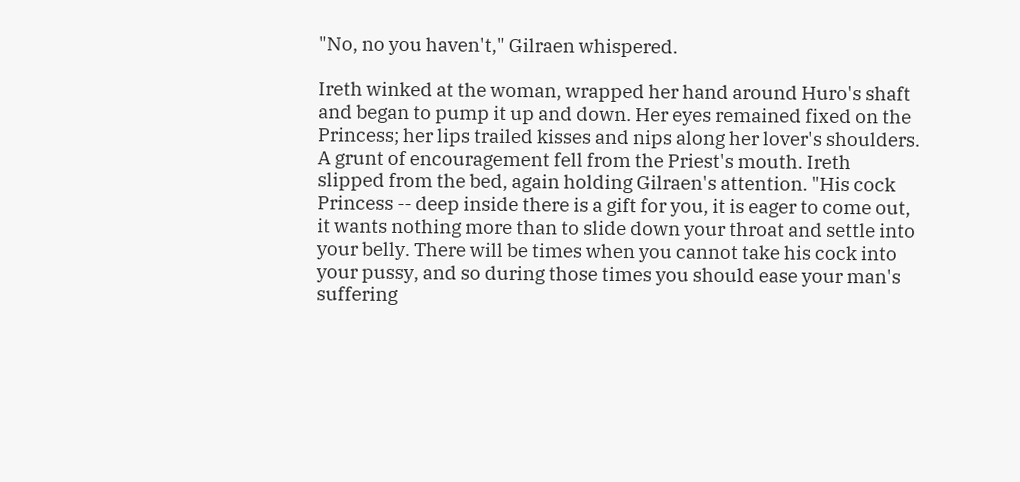"No, no you haven't," Gilraen whispered.

Ireth winked at the woman, wrapped her hand around Huro's shaft and began to pump it up and down. Her eyes remained fixed on the Princess; her lips trailed kisses and nips along her lover's shoulders. A grunt of encouragement fell from the Priest's mouth. Ireth slipped from the bed, again holding Gilraen's attention. "His cock Princess -- deep inside there is a gift for you, it is eager to come out, it wants nothing more than to slide down your throat and settle into your belly. There will be times when you cannot take his cock into your pussy, and so during those times you should ease your man's suffering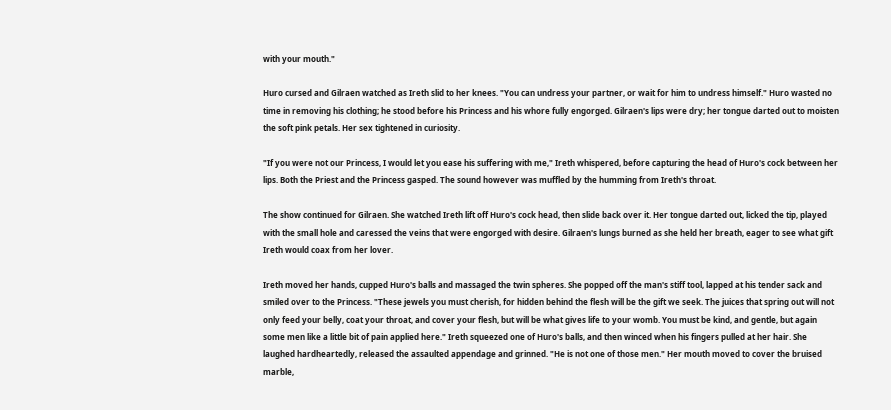with your mouth."

Huro cursed and Gilraen watched as Ireth slid to her knees. "You can undress your partner, or wait for him to undress himself." Huro wasted no time in removing his clothing; he stood before his Princess and his whore fully engorged. Gilraen's lips were dry; her tongue darted out to moisten the soft pink petals. Her sex tightened in curiosity.

"If you were not our Princess, I would let you ease his suffering with me," Ireth whispered, before capturing the head of Huro's cock between her lips. Both the Priest and the Princess gasped. The sound however was muffled by the humming from Ireth's throat.

The show continued for Gilraen. She watched Ireth lift off Huro's cock head, then slide back over it. Her tongue darted out, licked the tip, played with the small hole and caressed the veins that were engorged with desire. Gilraen's lungs burned as she held her breath, eager to see what gift Ireth would coax from her lover.

Ireth moved her hands, cupped Huro's balls and massaged the twin spheres. She popped off the man's stiff tool, lapped at his tender sack and smiled over to the Princess. "These jewels you must cherish, for hidden behind the flesh will be the gift we seek. The juices that spring out will not only feed your belly, coat your throat, and cover your flesh, but will be what gives life to your womb. You must be kind, and gentle, but again some men like a little bit of pain applied here." Ireth squeezed one of Huro's balls, and then winced when his fingers pulled at her hair. She laughed hardheartedly, released the assaulted appendage and grinned. "He is not one of those men." Her mouth moved to cover the bruised marble,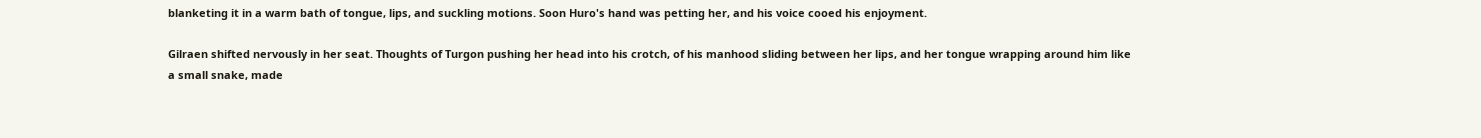blanketing it in a warm bath of tongue, lips, and suckling motions. Soon Huro's hand was petting her, and his voice cooed his enjoyment.

Gilraen shifted nervously in her seat. Thoughts of Turgon pushing her head into his crotch, of his manhood sliding between her lips, and her tongue wrapping around him like a small snake, made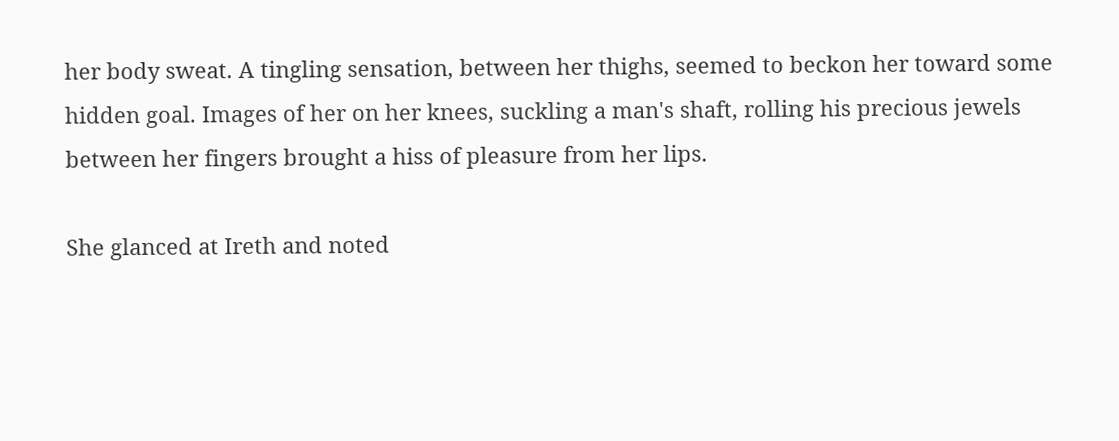her body sweat. A tingling sensation, between her thighs, seemed to beckon her toward some hidden goal. Images of her on her knees, suckling a man's shaft, rolling his precious jewels between her fingers brought a hiss of pleasure from her lips.

She glanced at Ireth and noted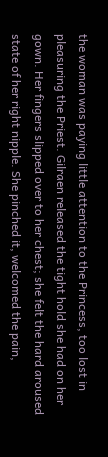the woman was paying little attention to the Princess, too lost in pleasuring the Priest. Gilraen released the tight hold she had on her gown. Her fingers slipped over to her chest; she felt the hard aroused state of her right nipple. She pinched it, welcomed the pain,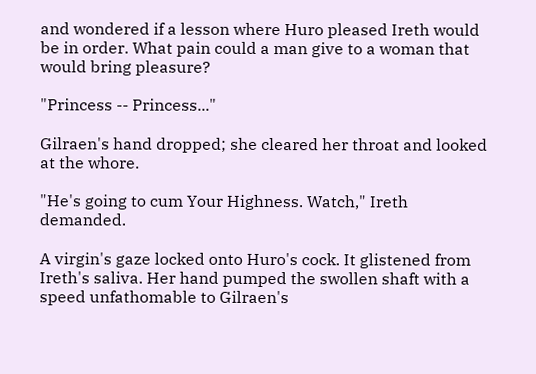and wondered if a lesson where Huro pleased Ireth would be in order. What pain could a man give to a woman that would bring pleasure?

"Princess -- Princess..."

Gilraen's hand dropped; she cleared her throat and looked at the whore.

"He's going to cum Your Highness. Watch," Ireth demanded.

A virgin's gaze locked onto Huro's cock. It glistened from Ireth's saliva. Her hand pumped the swollen shaft with a speed unfathomable to Gilraen's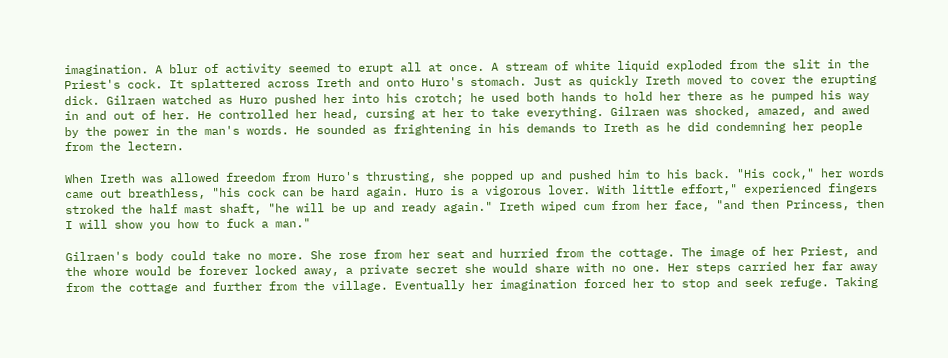imagination. A blur of activity seemed to erupt all at once. A stream of white liquid exploded from the slit in the Priest's cock. It splattered across Ireth and onto Huro's stomach. Just as quickly Ireth moved to cover the erupting dick. Gilraen watched as Huro pushed her into his crotch; he used both hands to hold her there as he pumped his way in and out of her. He controlled her head, cursing at her to take everything. Gilraen was shocked, amazed, and awed by the power in the man's words. He sounded as frightening in his demands to Ireth as he did condemning her people from the lectern.

When Ireth was allowed freedom from Huro's thrusting, she popped up and pushed him to his back. "His cock," her words came out breathless, "his cock can be hard again. Huro is a vigorous lover. With little effort," experienced fingers stroked the half mast shaft, "he will be up and ready again." Ireth wiped cum from her face, "and then Princess, then I will show you how to fuck a man."

Gilraen's body could take no more. She rose from her seat and hurried from the cottage. The image of her Priest, and the whore would be forever locked away, a private secret she would share with no one. Her steps carried her far away from the cottage and further from the village. Eventually her imagination forced her to stop and seek refuge. Taking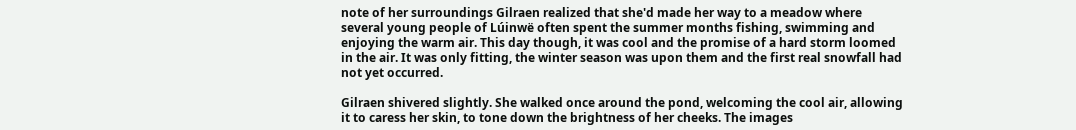note of her surroundings Gilraen realized that she'd made her way to a meadow where several young people of Lúinwë often spent the summer months fishing, swimming and enjoying the warm air. This day though, it was cool and the promise of a hard storm loomed in the air. It was only fitting, the winter season was upon them and the first real snowfall had not yet occurred.

Gilraen shivered slightly. She walked once around the pond, welcoming the cool air, allowing it to caress her skin, to tone down the brightness of her cheeks. The images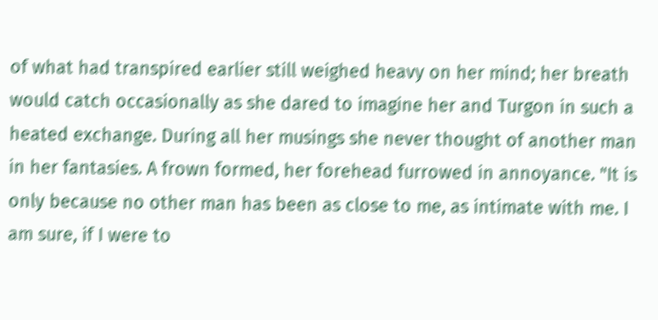of what had transpired earlier still weighed heavy on her mind; her breath would catch occasionally as she dared to imagine her and Turgon in such a heated exchange. During all her musings she never thought of another man in her fantasies. A frown formed, her forehead furrowed in annoyance. "It is only because no other man has been as close to me, as intimate with me. I am sure, if I were to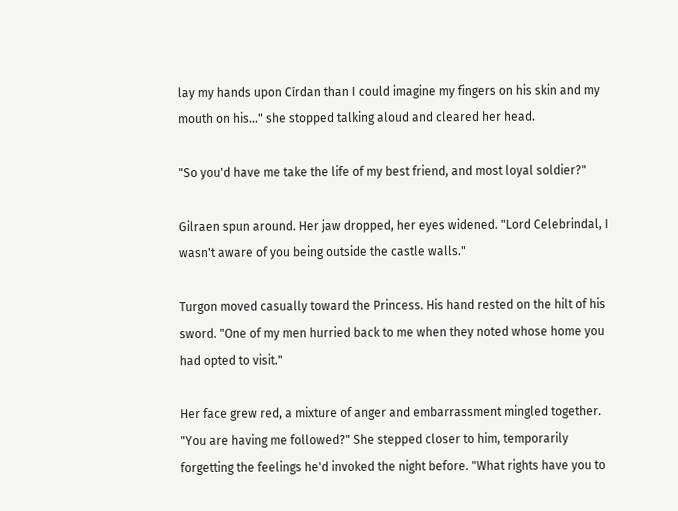lay my hands upon Círdan than I could imagine my fingers on his skin and my mouth on his..." she stopped talking aloud and cleared her head.

"So you'd have me take the life of my best friend, and most loyal soldier?"

Gilraen spun around. Her jaw dropped, her eyes widened. "Lord Celebrindal, I wasn't aware of you being outside the castle walls."

Turgon moved casually toward the Princess. His hand rested on the hilt of his sword. "One of my men hurried back to me when they noted whose home you had opted to visit."

Her face grew red, a mixture of anger and embarrassment mingled together. "You are having me followed?" She stepped closer to him, temporarily forgetting the feelings he'd invoked the night before. "What rights have you to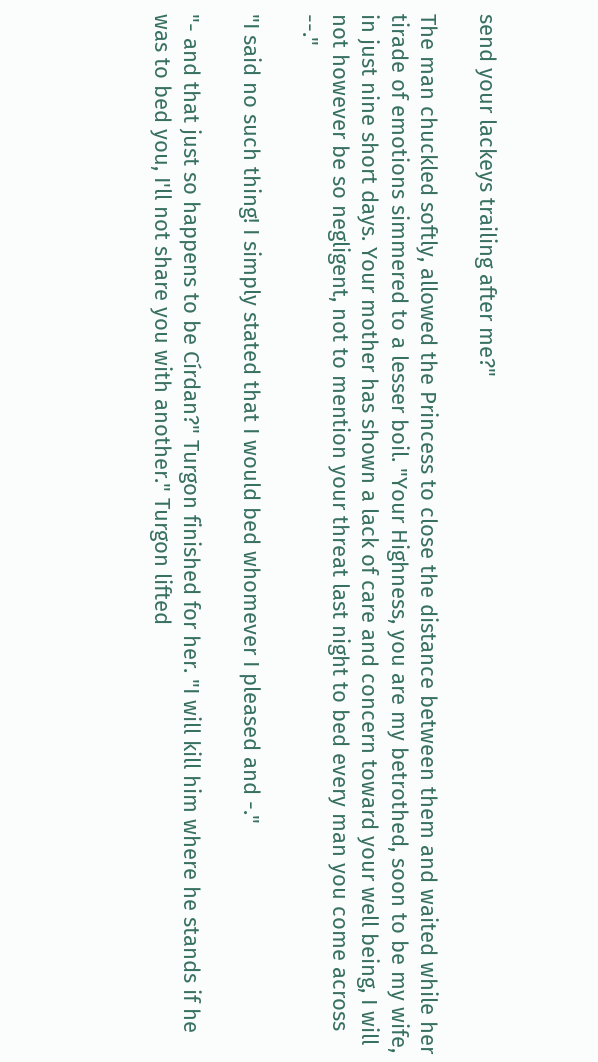send your lackeys trailing after me?"

The man chuckled softly, allowed the Princess to close the distance between them and waited while her tirade of emotions simmered to a lesser boil. "Your Highness, you are my betrothed, soon to be my wife, in just nine short days. Your mother has shown a lack of care and concern toward your well being, I will not however be so negligent, not to mention your threat last night to bed every man you come across --."

"I said no such thing! I simply stated that I would bed whomever I pleased and -."

"- and that just so happens to be Círdan?" Turgon finished for her. "I will kill him where he stands if he was to bed you, I'll not share you with another." Turgon lifted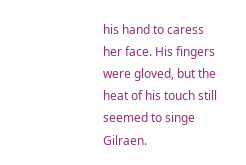his hand to caress her face. His fingers were gloved, but the heat of his touch still seemed to singe Gilraen.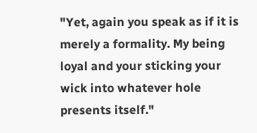"Yet, again you speak as if it is merely a formality. My being loyal and your sticking your wick into whatever hole presents itself."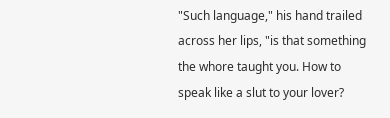"Such language," his hand trailed across her lips, "is that something the whore taught you. How to speak like a slut to your lover?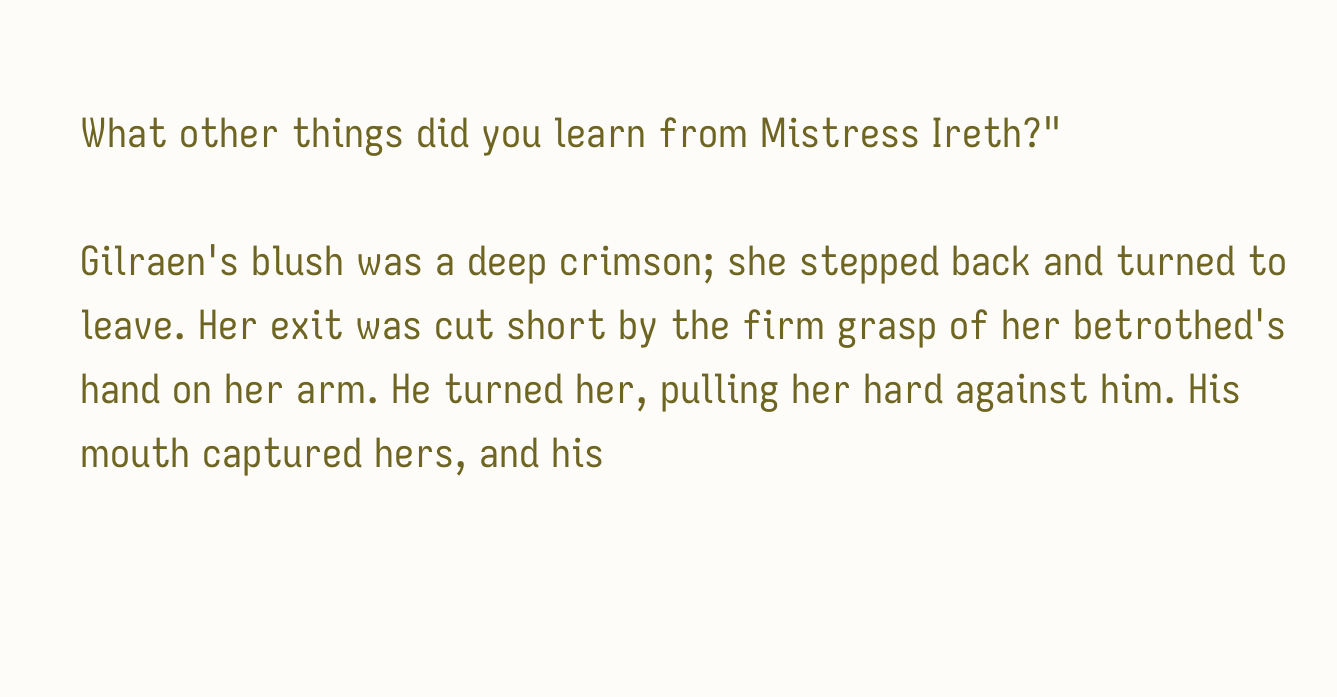What other things did you learn from Mistress Ireth?"

Gilraen's blush was a deep crimson; she stepped back and turned to leave. Her exit was cut short by the firm grasp of her betrothed's hand on her arm. He turned her, pulling her hard against him. His mouth captured hers, and his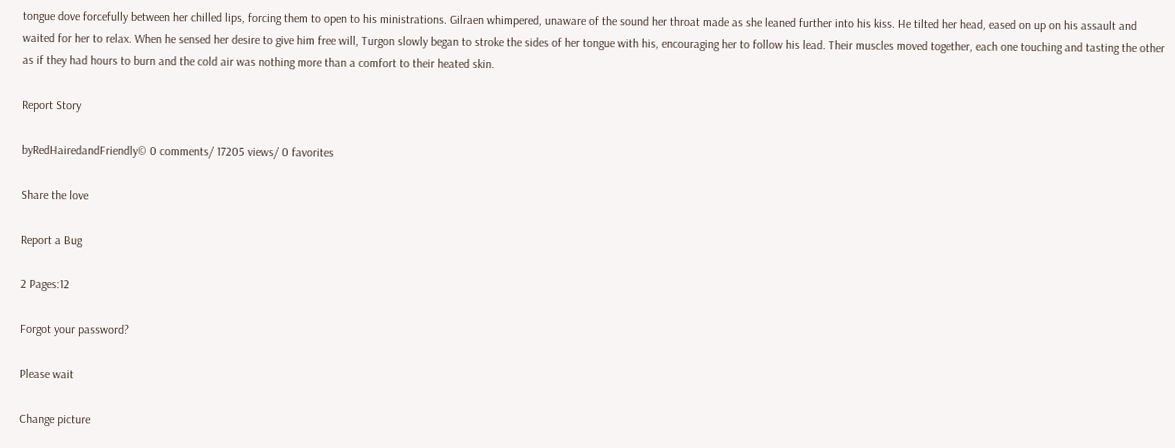tongue dove forcefully between her chilled lips, forcing them to open to his ministrations. Gilraen whimpered, unaware of the sound her throat made as she leaned further into his kiss. He tilted her head, eased on up on his assault and waited for her to relax. When he sensed her desire to give him free will, Turgon slowly began to stroke the sides of her tongue with his, encouraging her to follow his lead. Their muscles moved together, each one touching and tasting the other as if they had hours to burn and the cold air was nothing more than a comfort to their heated skin.

Report Story

byRedHairedandFriendly© 0 comments/ 17205 views/ 0 favorites

Share the love

Report a Bug

2 Pages:12

Forgot your password?

Please wait

Change picture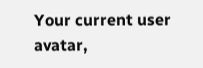Your current user avatar,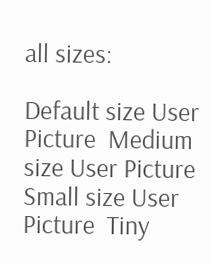all sizes:

Default size User Picture  Medium size User Picture  Small size User Picture  Tiny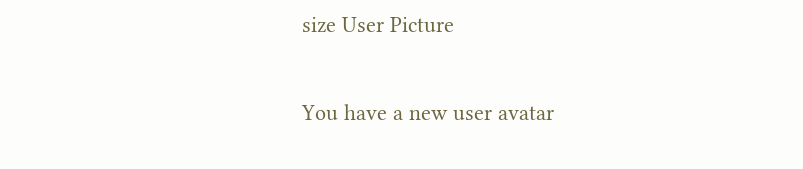size User Picture

You have a new user avatar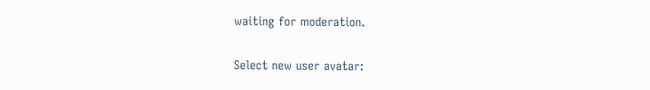waiting for moderation.

Select new user avatar: